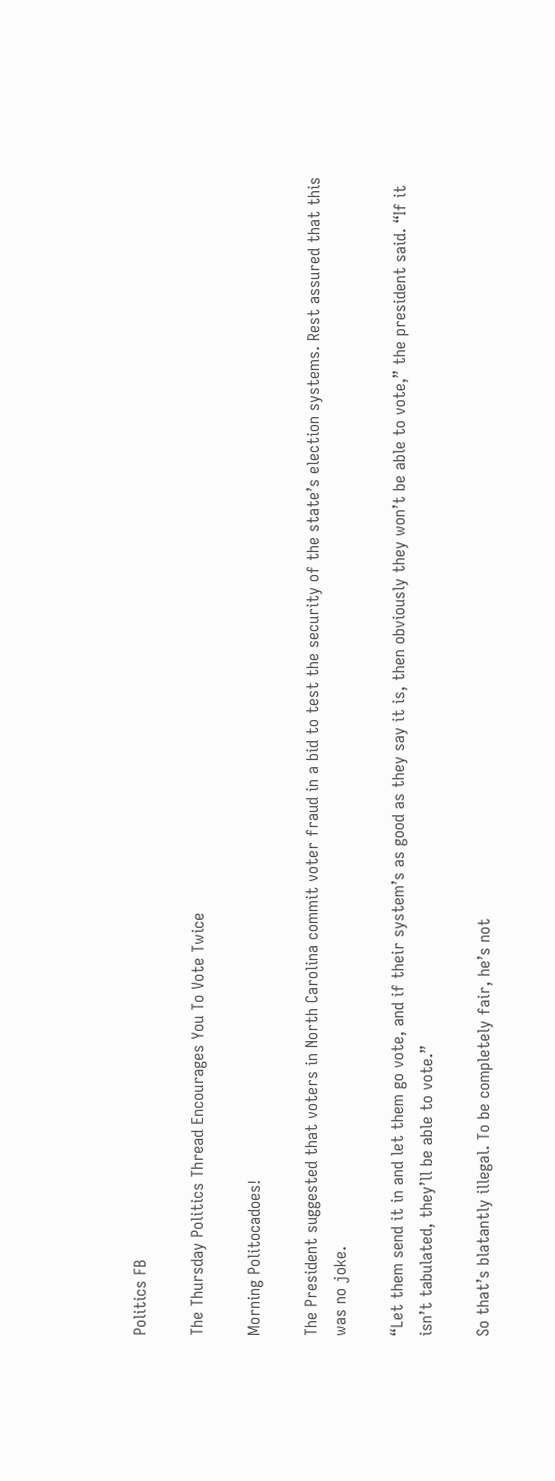Politics FB

The Thursday Politics Thread Encourages You To Vote Twice

Morning Politocadoes!

The President suggested that voters in North Carolina commit voter fraud in a bid to test the security of the state’s election systems. Rest assured that this was no joke.

“Let them send it in and let them go vote, and if their system’s as good as they say it is, then obviously they won’t be able to vote,” the president said. “If it isn’t tabulated, they’ll be able to vote.”

So that’s blatantly illegal. To be completely fair, he’s not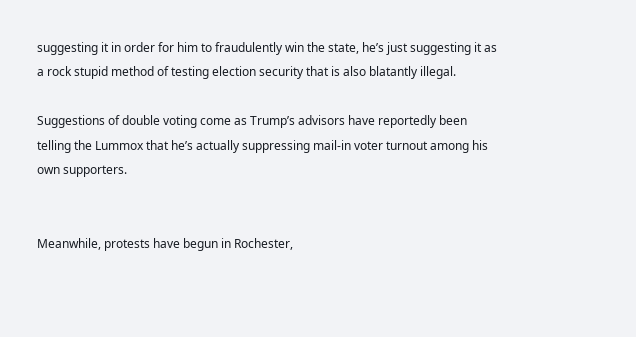suggesting it in order for him to fraudulently win the state, he’s just suggesting it as a rock stupid method of testing election security that is also blatantly illegal.

Suggestions of double voting come as Trump’s advisors have reportedly been telling the Lummox that he’s actually suppressing mail-in voter turnout among his own supporters.


Meanwhile, protests have begun in Rochester,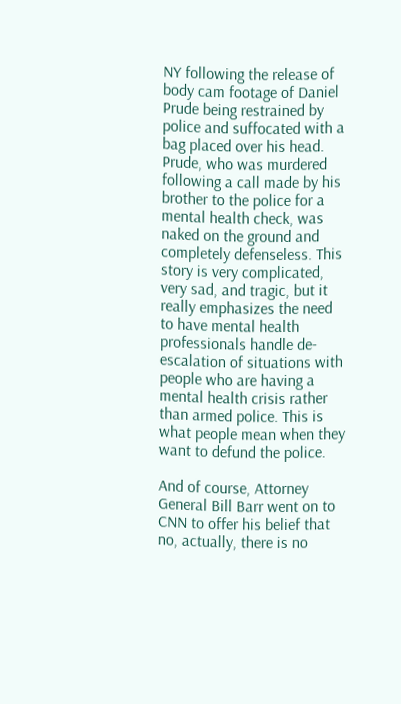NY following the release of body cam footage of Daniel Prude being restrained by police and suffocated with a bag placed over his head. Prude, who was murdered following a call made by his brother to the police for a mental health check, was naked on the ground and completely defenseless. This story is very complicated, very sad, and tragic, but it really emphasizes the need to have mental health professionals handle de-escalation of situations with people who are having a mental health crisis rather than armed police. This is what people mean when they want to defund the police.

And of course, Attorney General Bill Barr went on to CNN to offer his belief that no, actually, there is no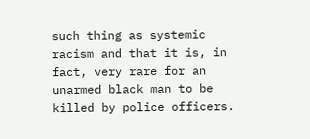such thing as systemic racism and that it is, in fact, very rare for an unarmed black man to be killed by police officers.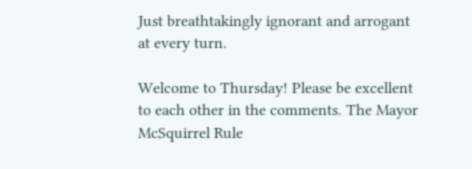Just breathtakingly ignorant and arrogant at every turn.

Welcome to Thursday! Please be excellent to each other in the comments. The Mayor McSquirrel Rule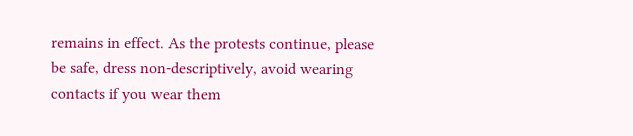remains in effect. As the protests continue, please be safe, dress non-descriptively, avoid wearing contacts if you wear them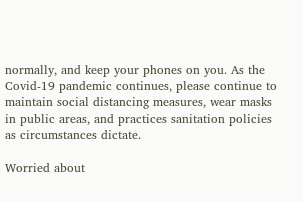normally, and keep your phones on you. As the Covid-19 pandemic continues, please continue to maintain social distancing measures, wear masks in public areas, and practices sanitation policies as circumstances dictate.

Worried about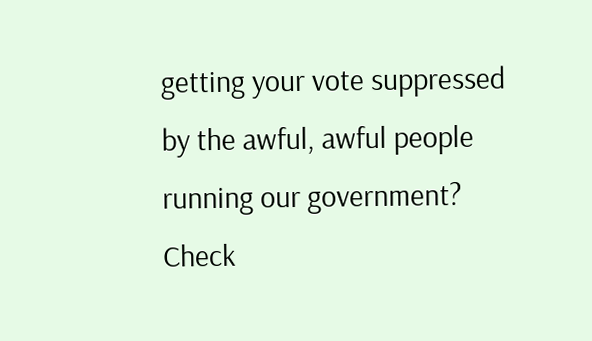getting your vote suppressed by the awful, awful people running our government? Check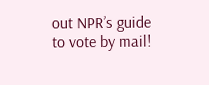out NPR’s guide to vote by mail!